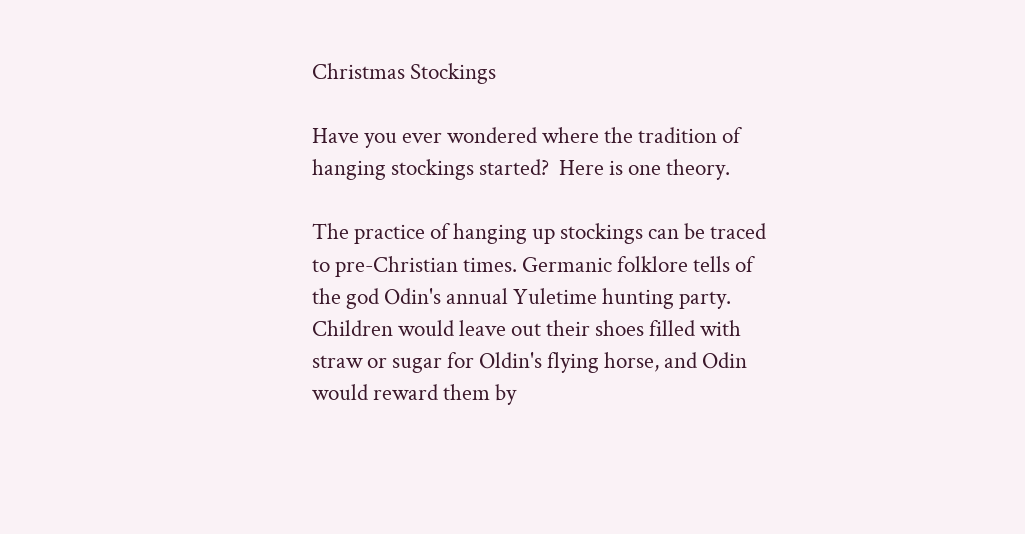Christmas Stockings

Have you ever wondered where the tradition of hanging stockings started?  Here is one theory.

The practice of hanging up stockings can be traced to pre-Christian times. Germanic folklore tells of the god Odin's annual Yuletime hunting party. Children would leave out their shoes filled with straw or sugar for Oldin's flying horse, and Odin would reward them by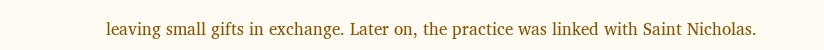leaving small gifts in exchange. Later on, the practice was linked with Saint Nicholas.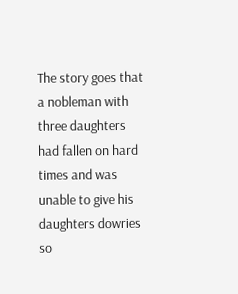The story goes that a nobleman with three daughters had fallen on hard times and was unable to give his daughters dowries so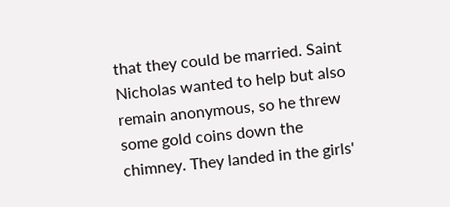that they could be married. Saint Nicholas wanted to help but also remain anonymous, so he threw some gold coins down the chimney. They landed in the girls'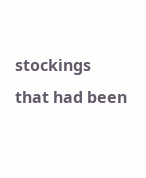stockings that had been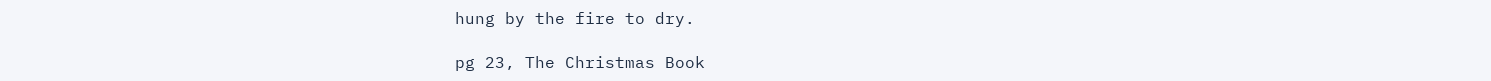hung by the fire to dry.

pg 23, The Christmas Book